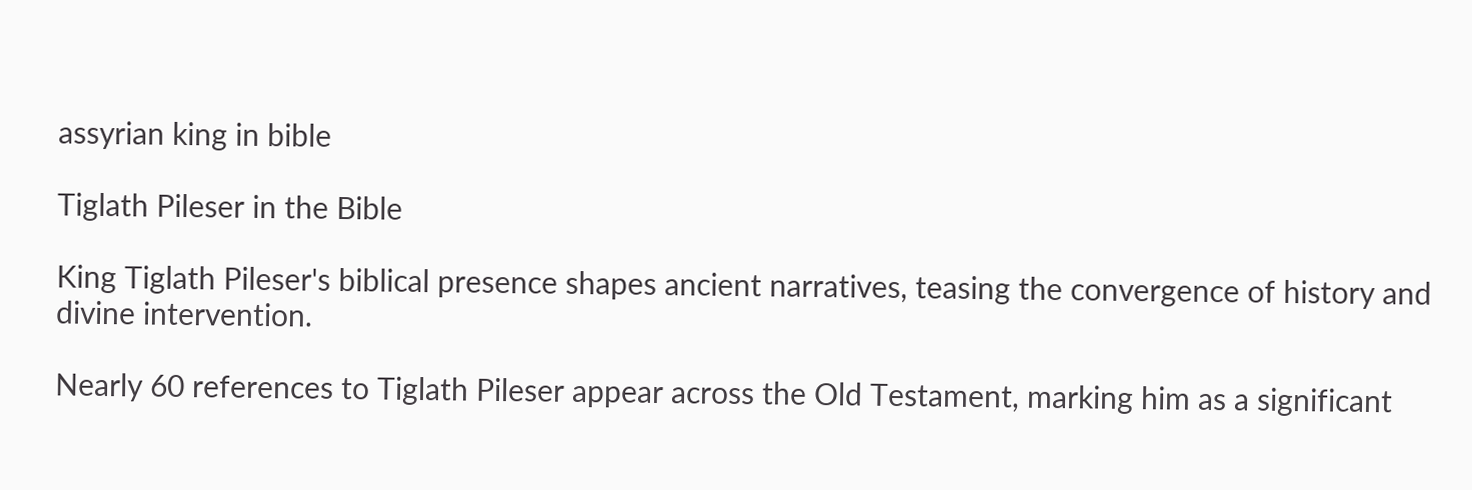assyrian king in bible

Tiglath Pileser in the Bible

King Tiglath Pileser's biblical presence shapes ancient narratives, teasing the convergence of history and divine intervention.

Nearly 60 references to Tiglath Pileser appear across the Old Testament, marking him as a significant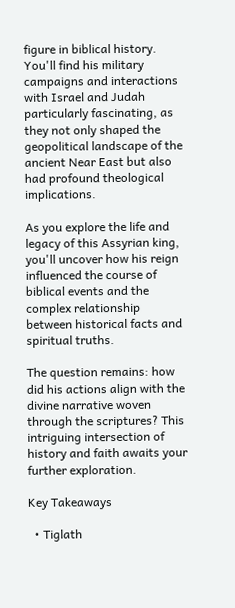figure in biblical history. You'll find his military campaigns and interactions with Israel and Judah particularly fascinating, as they not only shaped the geopolitical landscape of the ancient Near East but also had profound theological implications.

As you explore the life and legacy of this Assyrian king, you'll uncover how his reign influenced the course of biblical events and the complex relationship between historical facts and spiritual truths.

The question remains: how did his actions align with the divine narrative woven through the scriptures? This intriguing intersection of history and faith awaits your further exploration.

Key Takeaways

  • Tiglath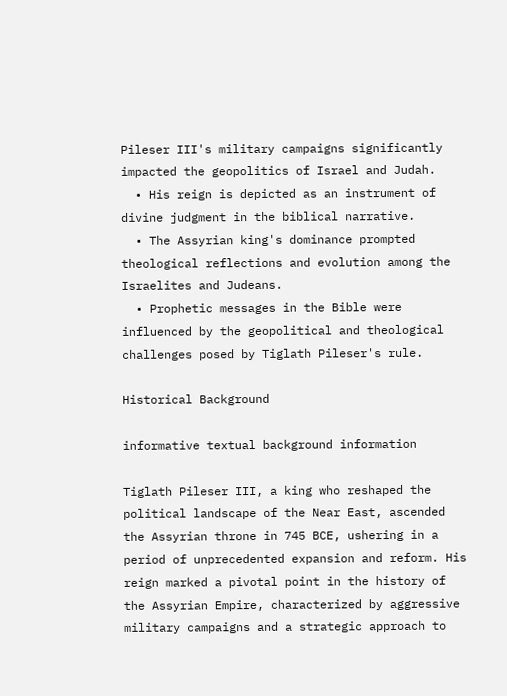Pileser III's military campaigns significantly impacted the geopolitics of Israel and Judah.
  • His reign is depicted as an instrument of divine judgment in the biblical narrative.
  • The Assyrian king's dominance prompted theological reflections and evolution among the Israelites and Judeans.
  • Prophetic messages in the Bible were influenced by the geopolitical and theological challenges posed by Tiglath Pileser's rule.

Historical Background

informative textual background information

Tiglath Pileser III, a king who reshaped the political landscape of the Near East, ascended the Assyrian throne in 745 BCE, ushering in a period of unprecedented expansion and reform. His reign marked a pivotal point in the history of the Assyrian Empire, characterized by aggressive military campaigns and a strategic approach to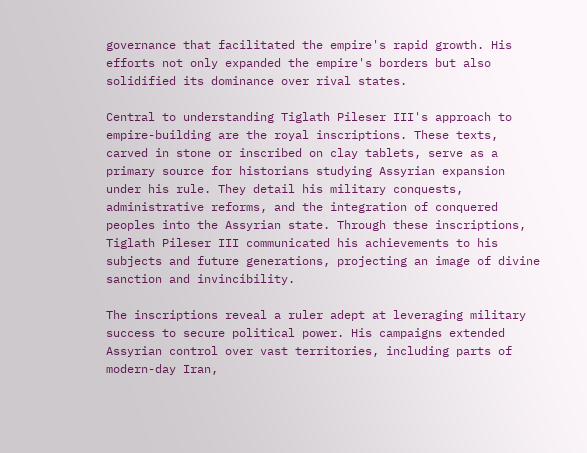governance that facilitated the empire's rapid growth. His efforts not only expanded the empire's borders but also solidified its dominance over rival states.

Central to understanding Tiglath Pileser III's approach to empire-building are the royal inscriptions. These texts, carved in stone or inscribed on clay tablets, serve as a primary source for historians studying Assyrian expansion under his rule. They detail his military conquests, administrative reforms, and the integration of conquered peoples into the Assyrian state. Through these inscriptions, Tiglath Pileser III communicated his achievements to his subjects and future generations, projecting an image of divine sanction and invincibility.

The inscriptions reveal a ruler adept at leveraging military success to secure political power. His campaigns extended Assyrian control over vast territories, including parts of modern-day Iran,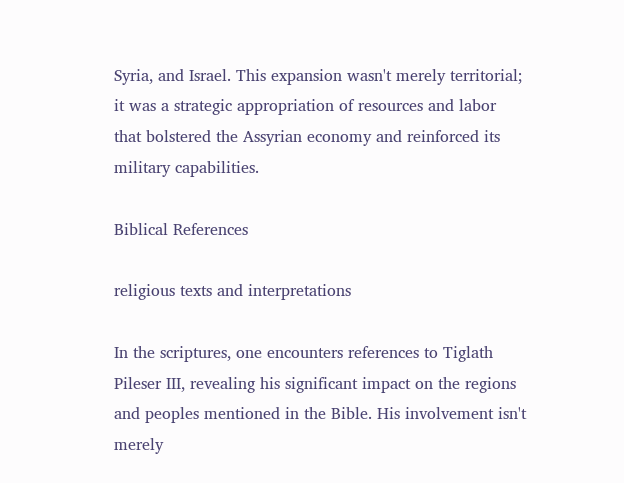Syria, and Israel. This expansion wasn't merely territorial; it was a strategic appropriation of resources and labor that bolstered the Assyrian economy and reinforced its military capabilities.

Biblical References

religious texts and interpretations

In the scriptures, one encounters references to Tiglath Pileser III, revealing his significant impact on the regions and peoples mentioned in the Bible. His involvement isn't merely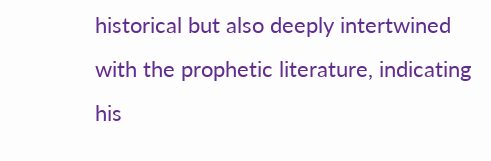historical but also deeply intertwined with the prophetic literature, indicating his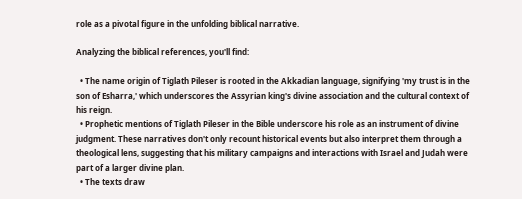role as a pivotal figure in the unfolding biblical narrative.

Analyzing the biblical references, you'll find:

  • The name origin of Tiglath Pileser is rooted in the Akkadian language, signifying 'my trust is in the son of Esharra,' which underscores the Assyrian king's divine association and the cultural context of his reign.
  • Prophetic mentions of Tiglath Pileser in the Bible underscore his role as an instrument of divine judgment. These narratives don't only recount historical events but also interpret them through a theological lens, suggesting that his military campaigns and interactions with Israel and Judah were part of a larger divine plan.
  • The texts draw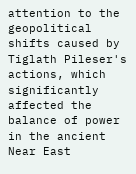attention to the geopolitical shifts caused by Tiglath Pileser's actions, which significantly affected the balance of power in the ancient Near East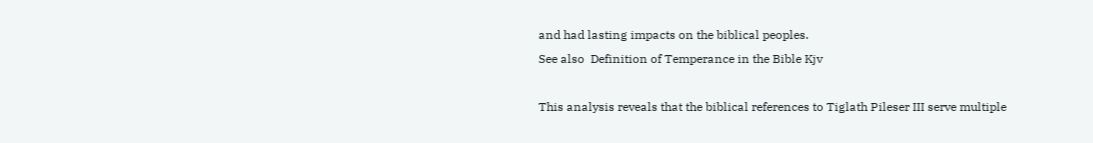and had lasting impacts on the biblical peoples.
See also  Definition of Temperance in the Bible Kjv

This analysis reveals that the biblical references to Tiglath Pileser III serve multiple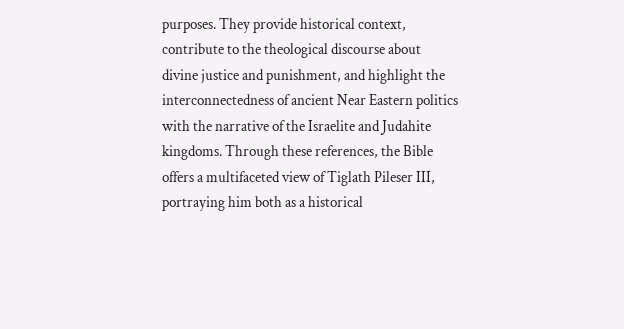purposes. They provide historical context, contribute to the theological discourse about divine justice and punishment, and highlight the interconnectedness of ancient Near Eastern politics with the narrative of the Israelite and Judahite kingdoms. Through these references, the Bible offers a multifaceted view of Tiglath Pileser III, portraying him both as a historical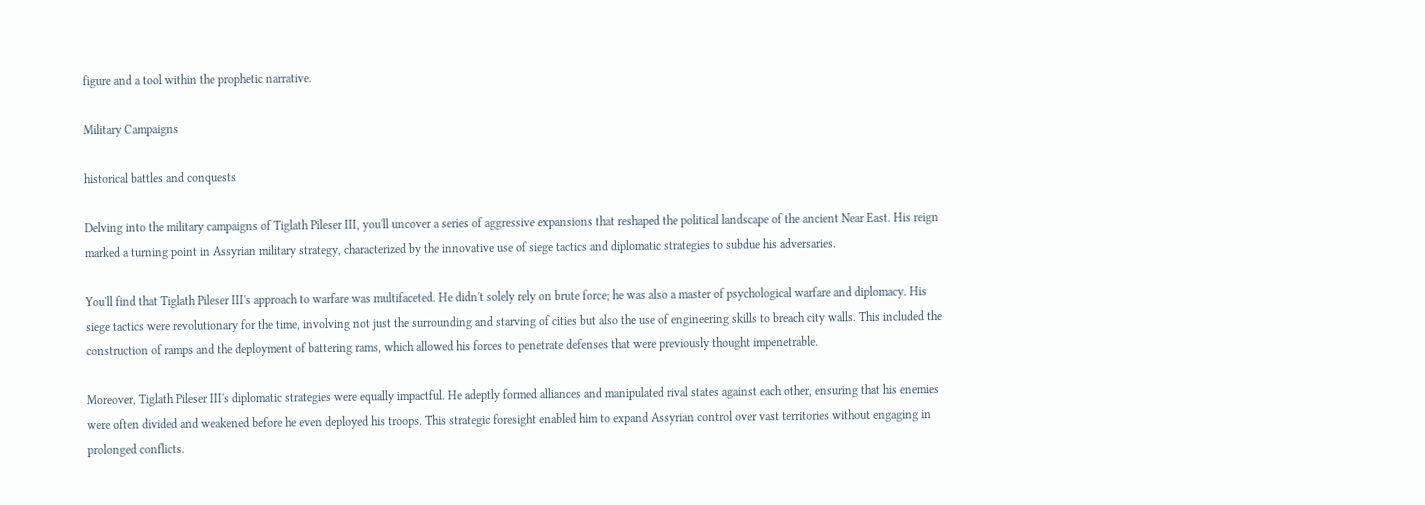figure and a tool within the prophetic narrative.

Military Campaigns

historical battles and conquests

Delving into the military campaigns of Tiglath Pileser III, you'll uncover a series of aggressive expansions that reshaped the political landscape of the ancient Near East. His reign marked a turning point in Assyrian military strategy, characterized by the innovative use of siege tactics and diplomatic strategies to subdue his adversaries.

You'll find that Tiglath Pileser III's approach to warfare was multifaceted. He didn't solely rely on brute force; he was also a master of psychological warfare and diplomacy. His siege tactics were revolutionary for the time, involving not just the surrounding and starving of cities but also the use of engineering skills to breach city walls. This included the construction of ramps and the deployment of battering rams, which allowed his forces to penetrate defenses that were previously thought impenetrable.

Moreover, Tiglath Pileser III's diplomatic strategies were equally impactful. He adeptly formed alliances and manipulated rival states against each other, ensuring that his enemies were often divided and weakened before he even deployed his troops. This strategic foresight enabled him to expand Assyrian control over vast territories without engaging in prolonged conflicts.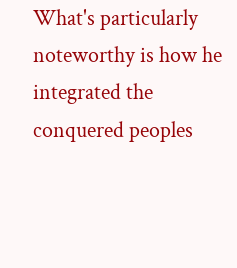What's particularly noteworthy is how he integrated the conquered peoples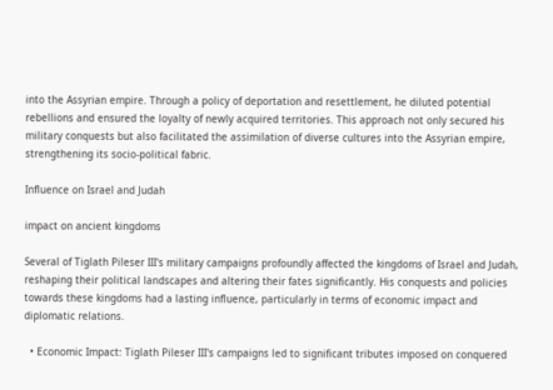into the Assyrian empire. Through a policy of deportation and resettlement, he diluted potential rebellions and ensured the loyalty of newly acquired territories. This approach not only secured his military conquests but also facilitated the assimilation of diverse cultures into the Assyrian empire, strengthening its socio-political fabric.

Influence on Israel and Judah

impact on ancient kingdoms

Several of Tiglath Pileser III's military campaigns profoundly affected the kingdoms of Israel and Judah, reshaping their political landscapes and altering their fates significantly. His conquests and policies towards these kingdoms had a lasting influence, particularly in terms of economic impact and diplomatic relations.

  • Economic Impact: Tiglath Pileser III's campaigns led to significant tributes imposed on conquered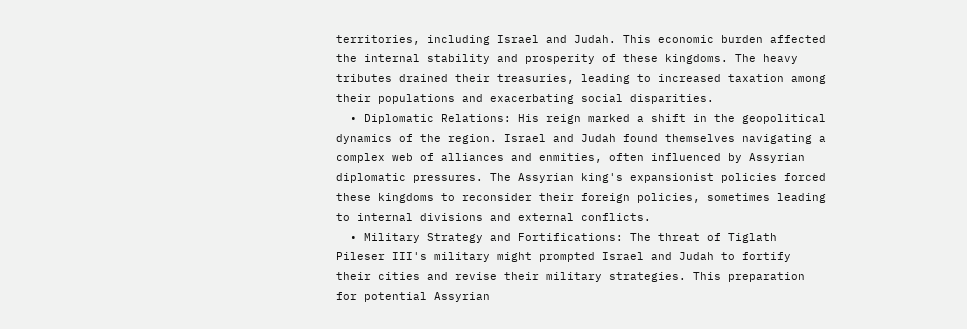territories, including Israel and Judah. This economic burden affected the internal stability and prosperity of these kingdoms. The heavy tributes drained their treasuries, leading to increased taxation among their populations and exacerbating social disparities.
  • Diplomatic Relations: His reign marked a shift in the geopolitical dynamics of the region. Israel and Judah found themselves navigating a complex web of alliances and enmities, often influenced by Assyrian diplomatic pressures. The Assyrian king's expansionist policies forced these kingdoms to reconsider their foreign policies, sometimes leading to internal divisions and external conflicts.
  • Military Strategy and Fortifications: The threat of Tiglath Pileser III's military might prompted Israel and Judah to fortify their cities and revise their military strategies. This preparation for potential Assyrian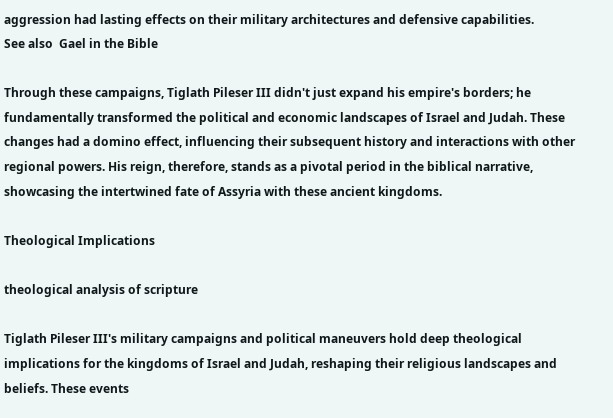aggression had lasting effects on their military architectures and defensive capabilities.
See also  Gael in the Bible

Through these campaigns, Tiglath Pileser III didn't just expand his empire's borders; he fundamentally transformed the political and economic landscapes of Israel and Judah. These changes had a domino effect, influencing their subsequent history and interactions with other regional powers. His reign, therefore, stands as a pivotal period in the biblical narrative, showcasing the intertwined fate of Assyria with these ancient kingdoms.

Theological Implications

theological analysis of scripture

Tiglath Pileser III's military campaigns and political maneuvers hold deep theological implications for the kingdoms of Israel and Judah, reshaping their religious landscapes and beliefs. These events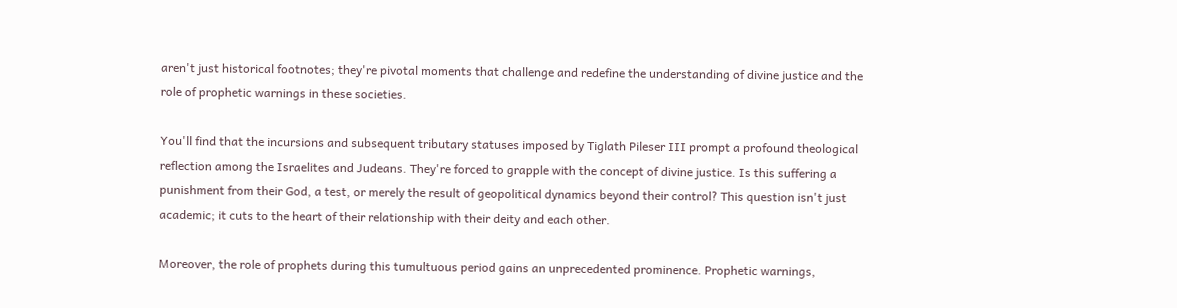aren't just historical footnotes; they're pivotal moments that challenge and redefine the understanding of divine justice and the role of prophetic warnings in these societies.

You'll find that the incursions and subsequent tributary statuses imposed by Tiglath Pileser III prompt a profound theological reflection among the Israelites and Judeans. They're forced to grapple with the concept of divine justice. Is this suffering a punishment from their God, a test, or merely the result of geopolitical dynamics beyond their control? This question isn't just academic; it cuts to the heart of their relationship with their deity and each other.

Moreover, the role of prophets during this tumultuous period gains an unprecedented prominence. Prophetic warnings,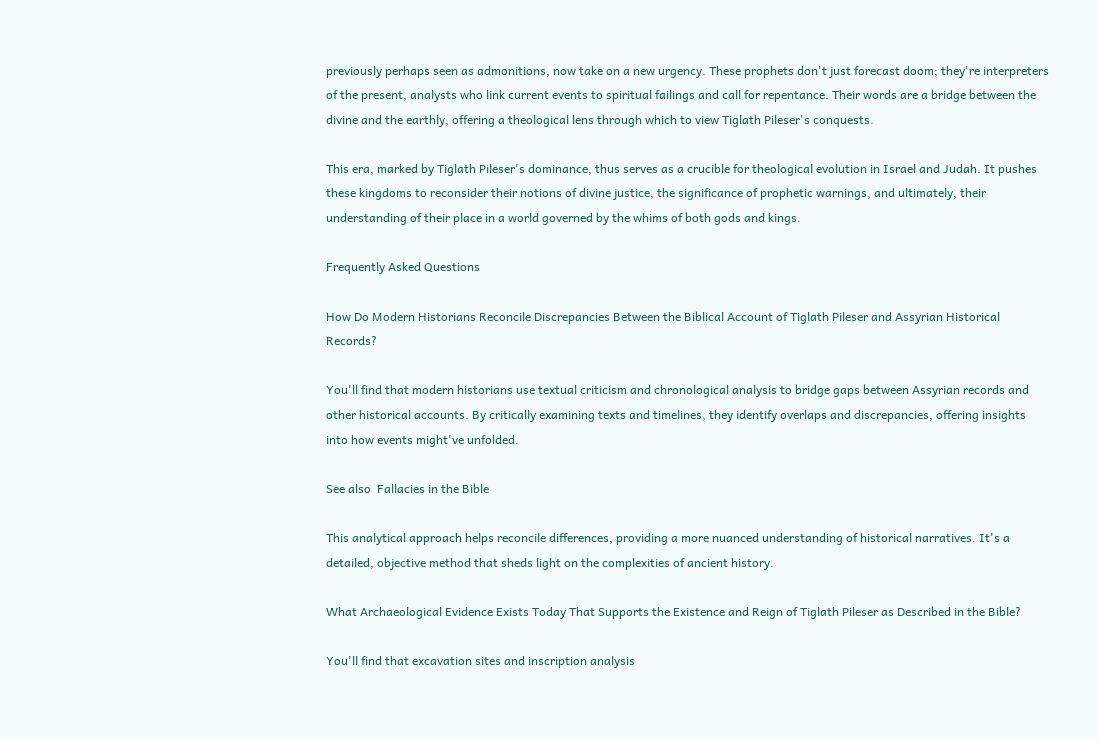previously perhaps seen as admonitions, now take on a new urgency. These prophets don't just forecast doom; they're interpreters of the present, analysts who link current events to spiritual failings and call for repentance. Their words are a bridge between the divine and the earthly, offering a theological lens through which to view Tiglath Pileser's conquests.

This era, marked by Tiglath Pileser's dominance, thus serves as a crucible for theological evolution in Israel and Judah. It pushes these kingdoms to reconsider their notions of divine justice, the significance of prophetic warnings, and ultimately, their understanding of their place in a world governed by the whims of both gods and kings.

Frequently Asked Questions

How Do Modern Historians Reconcile Discrepancies Between the Biblical Account of Tiglath Pileser and Assyrian Historical Records?

You'll find that modern historians use textual criticism and chronological analysis to bridge gaps between Assyrian records and other historical accounts. By critically examining texts and timelines, they identify overlaps and discrepancies, offering insights into how events might've unfolded.

See also  Fallacies in the Bible

This analytical approach helps reconcile differences, providing a more nuanced understanding of historical narratives. It's a detailed, objective method that sheds light on the complexities of ancient history.

What Archaeological Evidence Exists Today That Supports the Existence and Reign of Tiglath Pileser as Described in the Bible?

You'll find that excavation sites and inscription analysis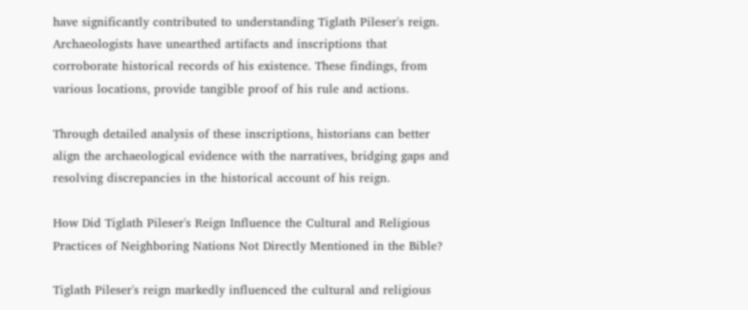have significantly contributed to understanding Tiglath Pileser's reign. Archaeologists have unearthed artifacts and inscriptions that corroborate historical records of his existence. These findings, from various locations, provide tangible proof of his rule and actions.

Through detailed analysis of these inscriptions, historians can better align the archaeological evidence with the narratives, bridging gaps and resolving discrepancies in the historical account of his reign.

How Did Tiglath Pileser's Reign Influence the Cultural and Religious Practices of Neighboring Nations Not Directly Mentioned in the Bible?

Tiglath Pileser's reign markedly influenced the cultural and religious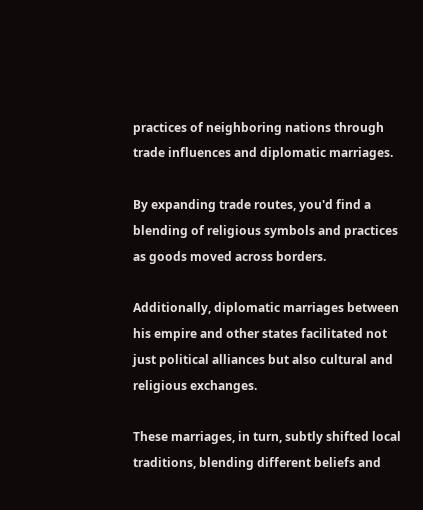practices of neighboring nations through trade influences and diplomatic marriages.

By expanding trade routes, you'd find a blending of religious symbols and practices as goods moved across borders.

Additionally, diplomatic marriages between his empire and other states facilitated not just political alliances but also cultural and religious exchanges.

These marriages, in turn, subtly shifted local traditions, blending different beliefs and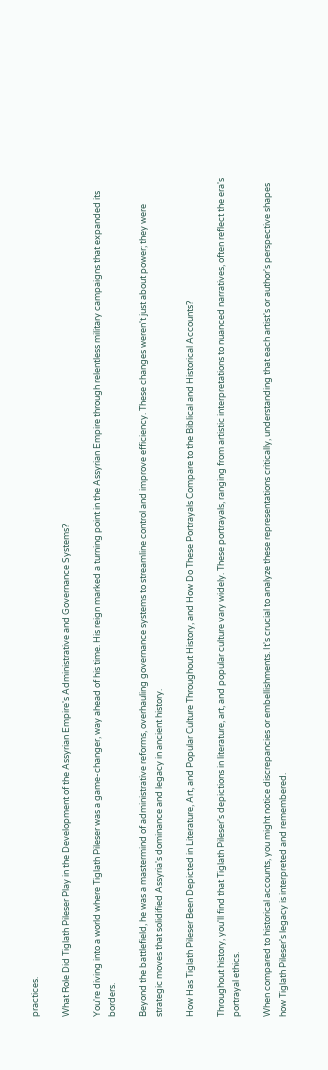practices.

What Role Did Tiglath Pileser Play in the Development of the Assyrian Empire's Administrative and Governance Systems?

You're diving into a world where Tiglath Pileser was a game-changer, way ahead of his time. His reign marked a turning point in the Assyrian Empire through relentless military campaigns that expanded its borders.

Beyond the battlefield, he was a mastermind of administrative reforms, overhauling governance systems to streamline control and improve efficiency. These changes weren't just about power; they were strategic moves that solidified Assyria's dominance and legacy in ancient history.

How Has Tiglath Pileser Been Depicted in Literature, Art, and Popular Culture Throughout History, and How Do These Portrayals Compare to the Biblical and Historical Accounts?

Throughout history, you'll find that Tiglath Pileser's depictions in literature, art, and popular culture vary widely. These portrayals, ranging from artistic interpretations to nuanced narratives, often reflect the era's portrayal ethics.

When compared to historical accounts, you might notice discrepancies or embellishments. It's crucial to analyze these representations critically, understanding that each artist's or author's perspective shapes how Tiglath Pileser's legacy is interpreted and remembered.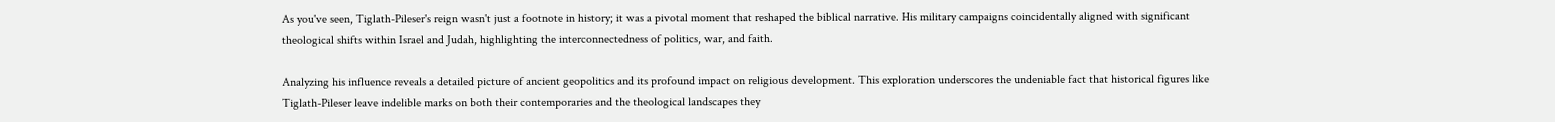As you've seen, Tiglath-Pileser's reign wasn't just a footnote in history; it was a pivotal moment that reshaped the biblical narrative. His military campaigns coincidentally aligned with significant theological shifts within Israel and Judah, highlighting the interconnectedness of politics, war, and faith.

Analyzing his influence reveals a detailed picture of ancient geopolitics and its profound impact on religious development. This exploration underscores the undeniable fact that historical figures like Tiglath-Pileser leave indelible marks on both their contemporaries and the theological landscapes they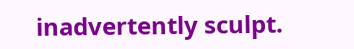inadvertently sculpt.